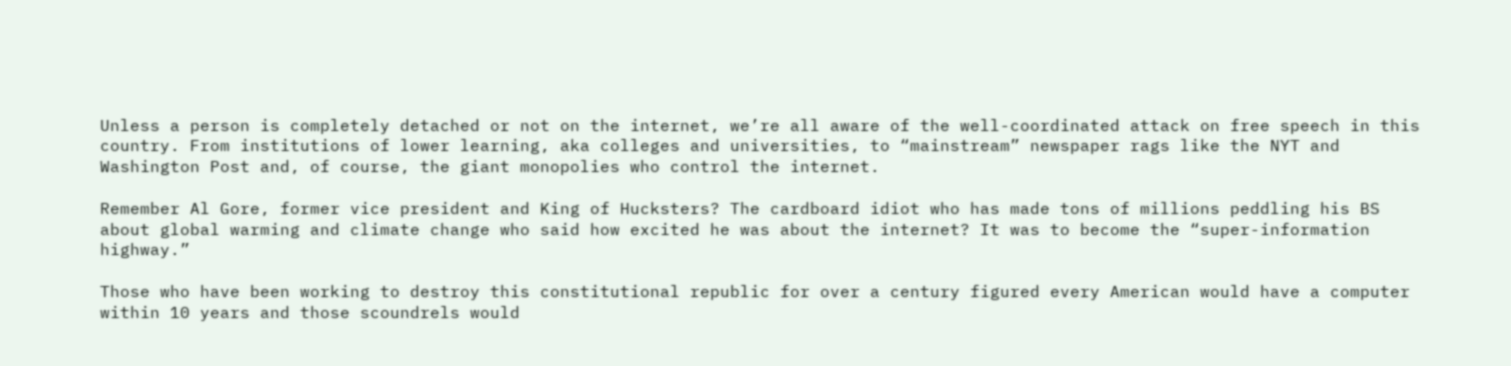Unless a person is completely detached or not on the internet, we’re all aware of the well-coordinated attack on free speech in this country. From institutions of lower learning, aka colleges and universities, to “mainstream” newspaper rags like the NYT and Washington Post and, of course, the giant monopolies who control the internet.

Remember Al Gore, former vice president and King of Hucksters? The cardboard idiot who has made tons of millions peddling his BS about global warming and climate change who said how excited he was about the internet? It was to become the “super-information highway.”

Those who have been working to destroy this constitutional republic for over a century figured every American would have a computer within 10 years and those scoundrels would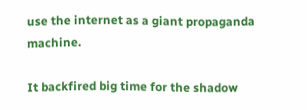use the internet as a giant propaganda machine.

It backfired big time for the shadow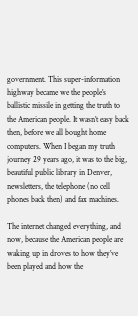government. This super-information highway became we the people’s ballistic missile in getting the truth to the American people. It wasn’t easy back then, before we all bought home computers. When I began my truth journey 29 years ago, it was to the big, beautiful public library in Denver, newsletters, the telephone (no cell phones back then) and fax machines.

The internet changed everything, and now, because the American people are waking up in droves to how they’ve been played and how the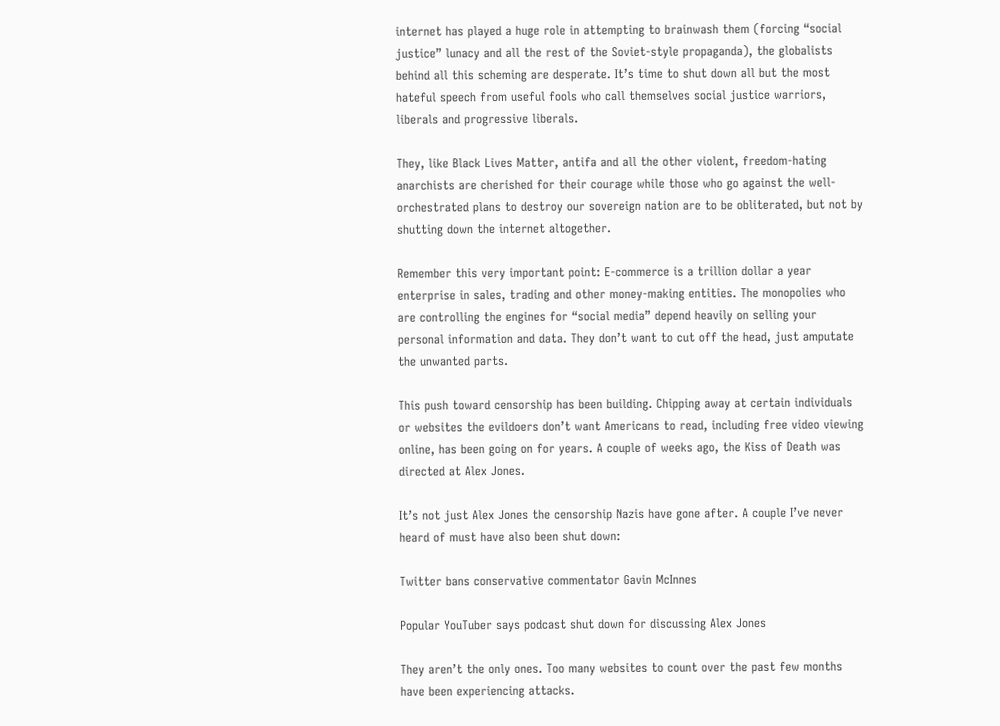internet has played a huge role in attempting to brainwash them (forcing “social justice” lunacy and all the rest of the Soviet-style propaganda), the globalists behind all this scheming are desperate. It’s time to shut down all but the most hateful speech from useful fools who call themselves social justice warriors, liberals and progressive liberals.

They, like Black Lives Matter, antifa and all the other violent, freedom-hating anarchists are cherished for their courage while those who go against the well-orchestrated plans to destroy our sovereign nation are to be obliterated, but not by shutting down the internet altogether.

Remember this very important point: E-commerce is a trillion dollar a year enterprise in sales, trading and other money-making entities. The monopolies who are controlling the engines for “social media” depend heavily on selling your personal information and data. They don’t want to cut off the head, just amputate the unwanted parts.

This push toward censorship has been building. Chipping away at certain individuals or websites the evildoers don’t want Americans to read, including free video viewing online, has been going on for years. A couple of weeks ago, the Kiss of Death was directed at Alex Jones.

It’s not just Alex Jones the censorship Nazis have gone after. A couple I’ve never heard of must have also been shut down:

Twitter bans conservative commentator Gavin McInnes

Popular YouTuber says podcast shut down for discussing Alex Jones

They aren’t the only ones. Too many websites to count over the past few months have been experiencing attacks.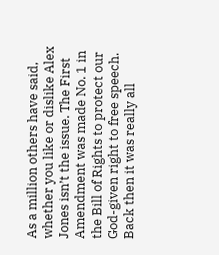As a million others have said, whether you like or dislike Alex Jones isn’t the issue. The First Amendment was made No. 1 in the Bill of Rights to protect our God-given right to free speech. Back then it was really all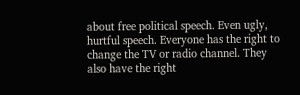about free political speech. Even ugly, hurtful speech. Everyone has the right to change the TV or radio channel. They also have the right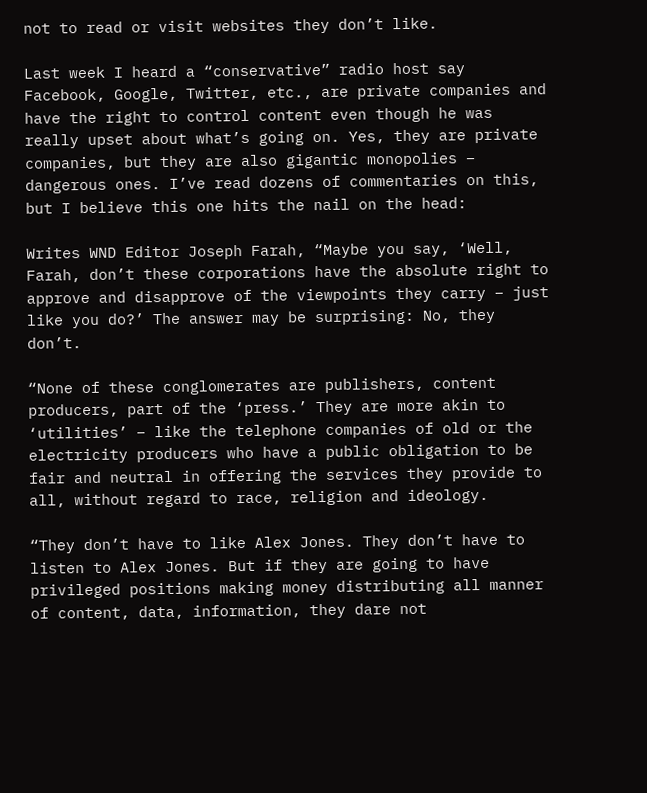not to read or visit websites they don’t like.

Last week I heard a “conservative” radio host say Facebook, Google, Twitter, etc., are private companies and have the right to control content even though he was really upset about what’s going on. Yes, they are private companies, but they are also gigantic monopolies – dangerous ones. I’ve read dozens of commentaries on this, but I believe this one hits the nail on the head:

Writes WND Editor Joseph Farah, “Maybe you say, ‘Well, Farah, don’t these corporations have the absolute right to approve and disapprove of the viewpoints they carry – just like you do?’ The answer may be surprising: No, they don’t.

“None of these conglomerates are publishers, content producers, part of the ‘press.’ They are more akin to ‘utilities’ – like the telephone companies of old or the electricity producers who have a public obligation to be fair and neutral in offering the services they provide to all, without regard to race, religion and ideology.

“They don’t have to like Alex Jones. They don’t have to listen to Alex Jones. But if they are going to have privileged positions making money distributing all manner of content, data, information, they dare not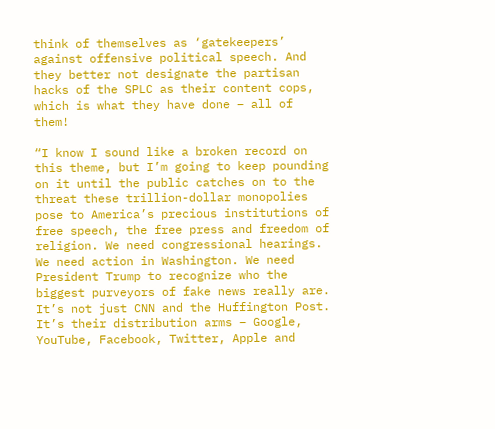think of themselves as ‘gatekeepers’ against offensive political speech. And they better not designate the partisan hacks of the SPLC as their content cops, which is what they have done – all of them!

“I know I sound like a broken record on this theme, but I’m going to keep pounding on it until the public catches on to the threat these trillion-dollar monopolies pose to America’s precious institutions of free speech, the free press and freedom of religion. We need congressional hearings. We need action in Washington. We need President Trump to recognize who the biggest purveyors of fake news really are. It’s not just CNN and the Huffington Post. It’s their distribution arms – Google, YouTube, Facebook, Twitter, Apple and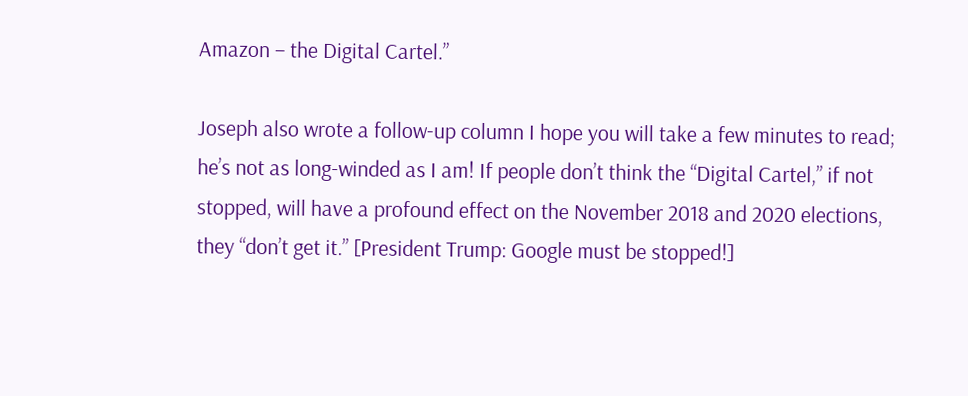Amazon – the Digital Cartel.”

Joseph also wrote a follow-up column I hope you will take a few minutes to read; he’s not as long-winded as I am! If people don’t think the “Digital Cartel,” if not stopped, will have a profound effect on the November 2018 and 2020 elections, they “don’t get it.” [President Trump: Google must be stopped!]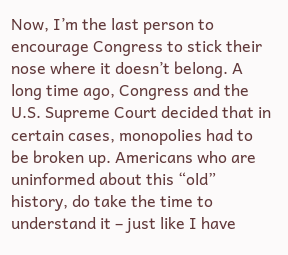Now, I’m the last person to encourage Congress to stick their nose where it doesn’t belong. A long time ago, Congress and the U.S. Supreme Court decided that in certain cases, monopolies had to be broken up. Americans who are uninformed about this “old” history, do take the time to understand it – just like I have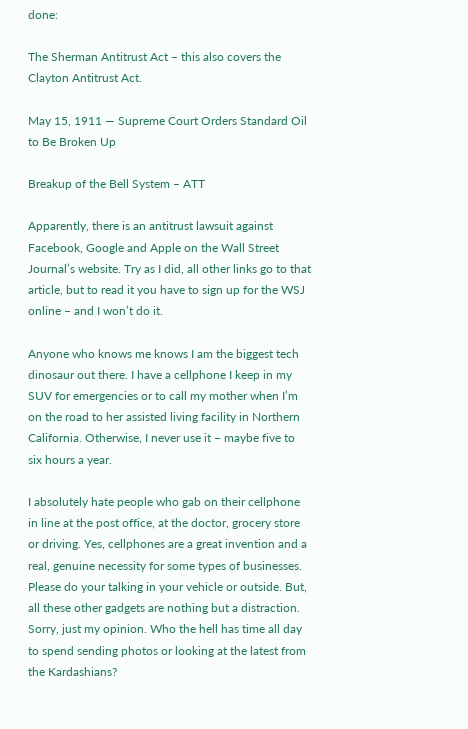done:

The Sherman Antitrust Act – this also covers the Clayton Antitrust Act.

May 15, 1911 — Supreme Court Orders Standard Oil to Be Broken Up

Breakup of the Bell System – ATT

Apparently, there is an antitrust lawsuit against Facebook, Google and Apple on the Wall Street Journal’s website. Try as I did, all other links go to that article, but to read it you have to sign up for the WSJ online – and I won’t do it.

Anyone who knows me knows I am the biggest tech dinosaur out there. I have a cellphone I keep in my SUV for emergencies or to call my mother when I’m on the road to her assisted living facility in Northern California. Otherwise, I never use it – maybe five to six hours a year.

I absolutely hate people who gab on their cellphone in line at the post office, at the doctor, grocery store or driving. Yes, cellphones are a great invention and a real, genuine necessity for some types of businesses. Please do your talking in your vehicle or outside. But, all these other gadgets are nothing but a distraction. Sorry, just my opinion. Who the hell has time all day to spend sending photos or looking at the latest from the Kardashians?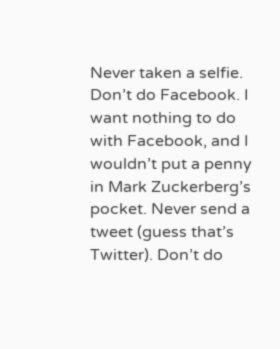Never taken a selfie. Don’t do Facebook. I want nothing to do with Facebook, and I wouldn’t put a penny in Mark Zuckerberg’s pocket. Never send a tweet (guess that’s Twitter). Don’t do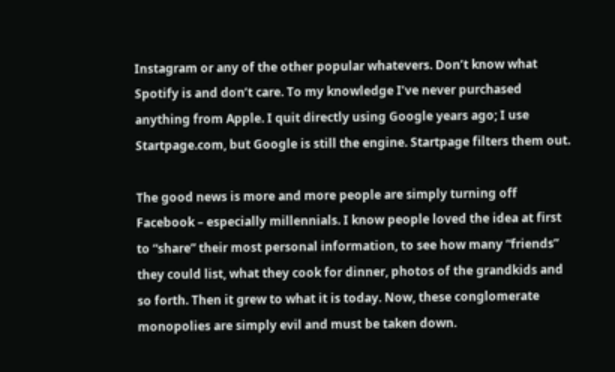Instagram or any of the other popular whatevers. Don’t know what Spotify is and don’t care. To my knowledge I’ve never purchased anything from Apple. I quit directly using Google years ago; I use Startpage.com, but Google is still the engine. Startpage filters them out.

The good news is more and more people are simply turning off Facebook – especially millennials. I know people loved the idea at first to “share” their most personal information, to see how many “friends” they could list, what they cook for dinner, photos of the grandkids and so forth. Then it grew to what it is today. Now, these conglomerate monopolies are simply evil and must be taken down.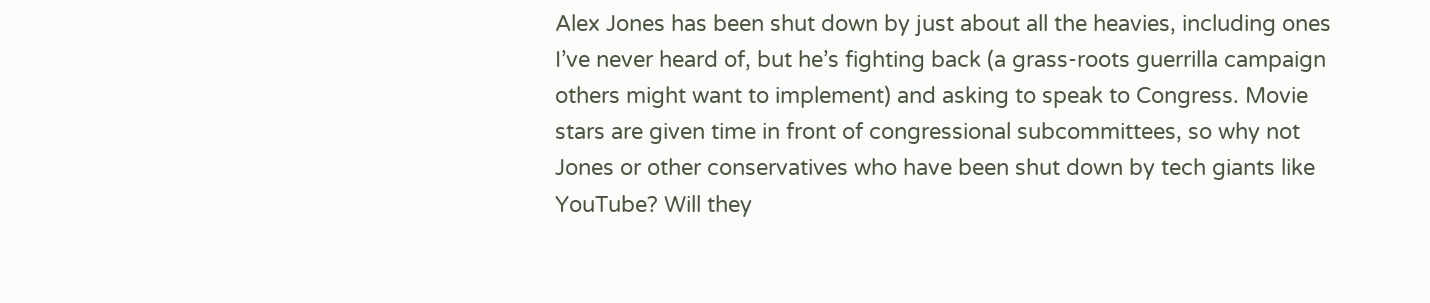Alex Jones has been shut down by just about all the heavies, including ones I’ve never heard of, but he’s fighting back (a grass-roots guerrilla campaign others might want to implement) and asking to speak to Congress. Movie stars are given time in front of congressional subcommittees, so why not Jones or other conservatives who have been shut down by tech giants like YouTube? Will they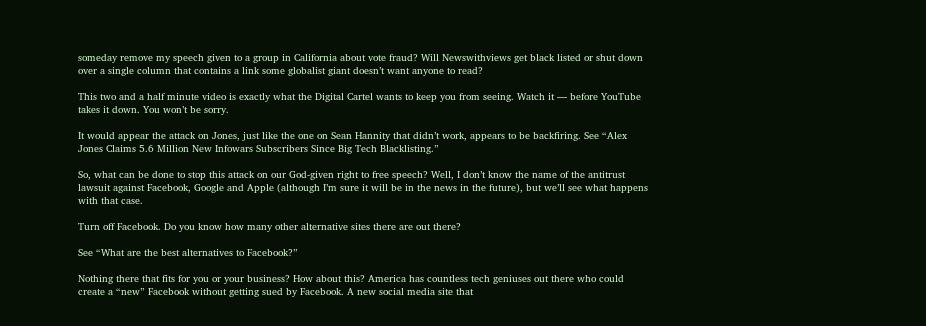someday remove my speech given to a group in California about vote fraud? Will Newswithviews get black listed or shut down over a single column that contains a link some globalist giant doesn’t want anyone to read?

This two and a half minute video is exactly what the Digital Cartel wants to keep you from seeing. Watch it — before YouTube takes it down. You won’t be sorry.

It would appear the attack on Jones, just like the one on Sean Hannity that didn’t work, appears to be backfiring. See “Alex Jones Claims 5.6 Million New Infowars Subscribers Since Big Tech Blacklisting.”

So, what can be done to stop this attack on our God-given right to free speech? Well, I don’t know the name of the antitrust lawsuit against Facebook, Google and Apple (although I’m sure it will be in the news in the future), but we’ll see what happens with that case.

Turn off Facebook. Do you know how many other alternative sites there are out there?

See “What are the best alternatives to Facebook?”

Nothing there that fits for you or your business? How about this? America has countless tech geniuses out there who could create a “new” Facebook without getting sued by Facebook. A new social media site that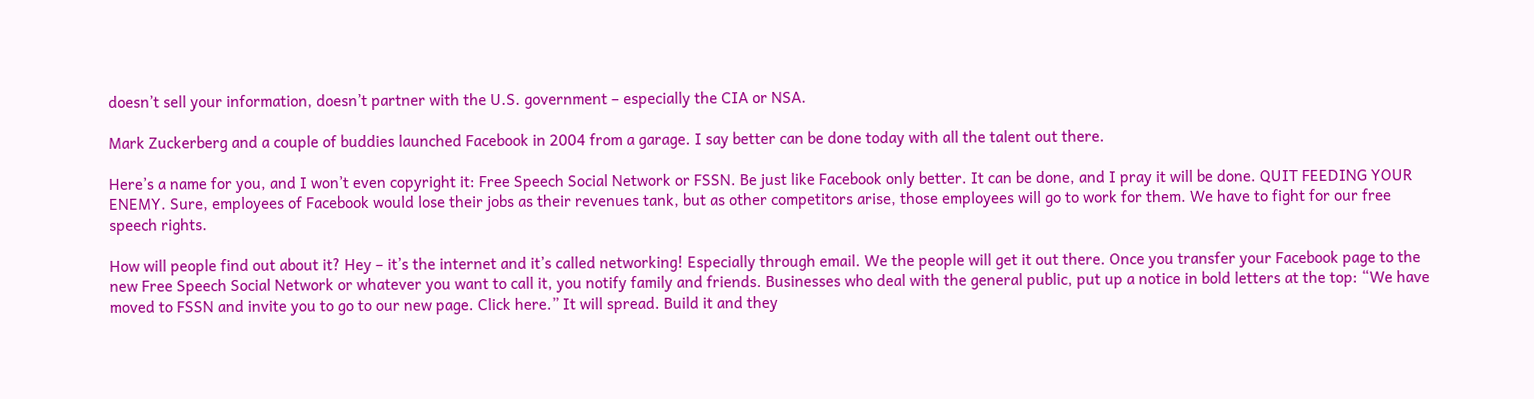doesn’t sell your information, doesn’t partner with the U.S. government – especially the CIA or NSA.

Mark Zuckerberg and a couple of buddies launched Facebook in 2004 from a garage. I say better can be done today with all the talent out there.

Here’s a name for you, and I won’t even copyright it: Free Speech Social Network or FSSN. Be just like Facebook only better. It can be done, and I pray it will be done. QUIT FEEDING YOUR ENEMY. Sure, employees of Facebook would lose their jobs as their revenues tank, but as other competitors arise, those employees will go to work for them. We have to fight for our free speech rights.

How will people find out about it? Hey – it’s the internet and it’s called networking! Especially through email. We the people will get it out there. Once you transfer your Facebook page to the new Free Speech Social Network or whatever you want to call it, you notify family and friends. Businesses who deal with the general public, put up a notice in bold letters at the top: “We have moved to FSSN and invite you to go to our new page. Click here.” It will spread. Build it and they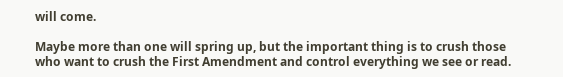will come.

Maybe more than one will spring up, but the important thing is to crush those who want to crush the First Amendment and control everything we see or read.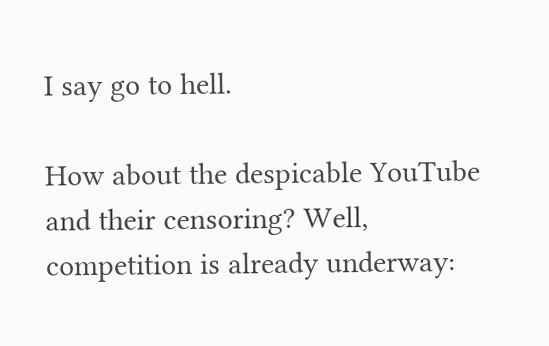I say go to hell.

How about the despicable YouTube and their censoring? Well, competition is already underway: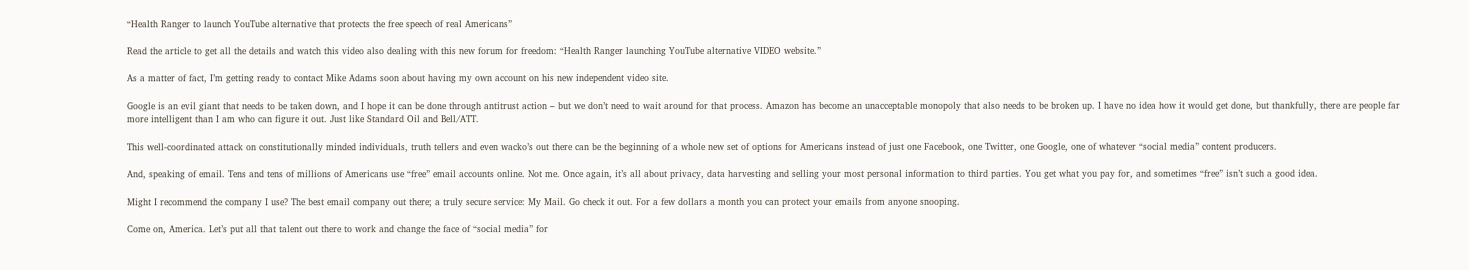“Health Ranger to launch YouTube alternative that protects the free speech of real Americans”

Read the article to get all the details and watch this video also dealing with this new forum for freedom: “Health Ranger launching YouTube alternative VIDEO website.”

As a matter of fact, I’m getting ready to contact Mike Adams soon about having my own account on his new independent video site.

Google is an evil giant that needs to be taken down, and I hope it can be done through antitrust action – but we don’t need to wait around for that process. Amazon has become an unacceptable monopoly that also needs to be broken up. I have no idea how it would get done, but thankfully, there are people far more intelligent than I am who can figure it out. Just like Standard Oil and Bell/ATT.

This well-coordinated attack on constitutionally minded individuals, truth tellers and even wacko’s out there can be the beginning of a whole new set of options for Americans instead of just one Facebook, one Twitter, one Google, one of whatever “social media” content producers.

And, speaking of email. Tens and tens of millions of Americans use “free” email accounts online. Not me. Once again, it’s all about privacy, data harvesting and selling your most personal information to third parties. You get what you pay for, and sometimes “free” isn’t such a good idea.

Might I recommend the company I use? The best email company out there; a truly secure service: My Mail. Go check it out. For a few dollars a month you can protect your emails from anyone snooping.

Come on, America. Let’s put all that talent out there to work and change the face of “social media” for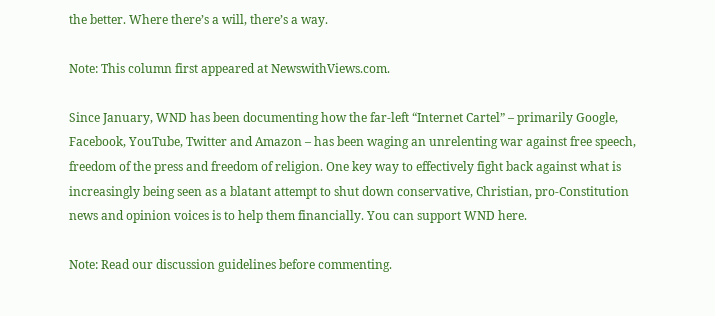the better. Where there’s a will, there’s a way.

Note: This column first appeared at NewswithViews.com.

Since January, WND has been documenting how the far-left “Internet Cartel” – primarily Google, Facebook, YouTube, Twitter and Amazon – has been waging an unrelenting war against free speech, freedom of the press and freedom of religion. One key way to effectively fight back against what is increasingly being seen as a blatant attempt to shut down conservative, Christian, pro-Constitution news and opinion voices is to help them financially. You can support WND here.

Note: Read our discussion guidelines before commenting.